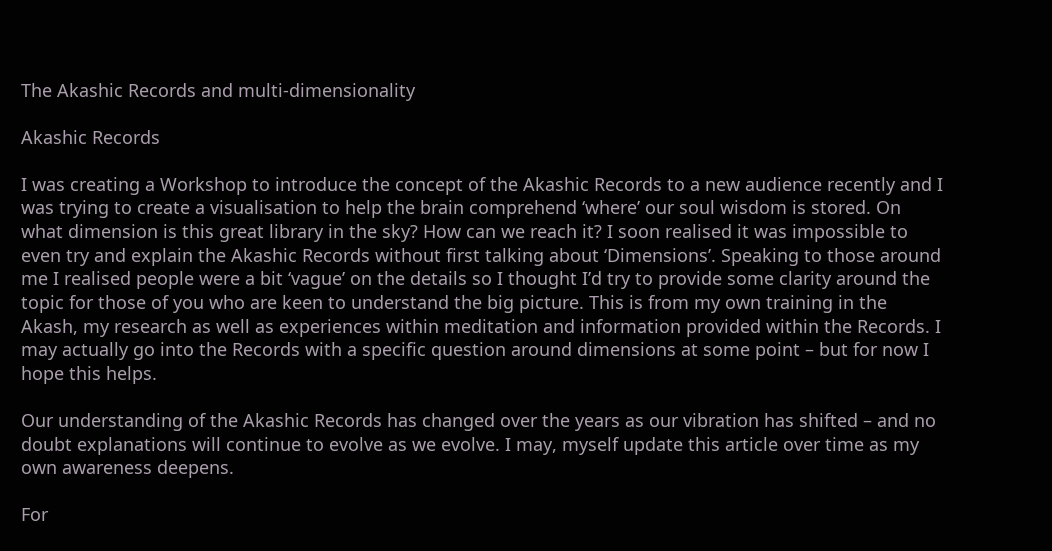The Akashic Records and multi-dimensionality

Akashic Records

I was creating a Workshop to introduce the concept of the Akashic Records to a new audience recently and I was trying to create a visualisation to help the brain comprehend ‘where’ our soul wisdom is stored. On what dimension is this great library in the sky? How can we reach it? I soon realised it was impossible to even try and explain the Akashic Records without first talking about ‘Dimensions’. Speaking to those around me I realised people were a bit ‘vague’ on the details so I thought I’d try to provide some clarity around the topic for those of you who are keen to understand the big picture. This is from my own training in the Akash, my research as well as experiences within meditation and information provided within the Records. I may actually go into the Records with a specific question around dimensions at some point – but for now I hope this helps.

Our understanding of the Akashic Records has changed over the years as our vibration has shifted – and no doubt explanations will continue to evolve as we evolve. I may, myself update this article over time as my own awareness deepens.

For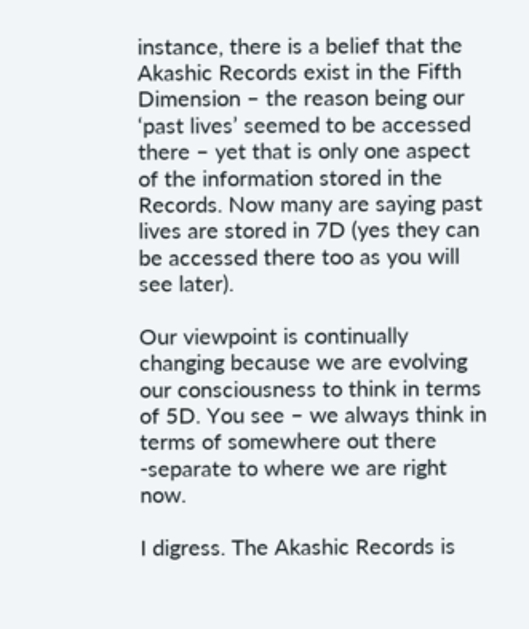instance, there is a belief that the Akashic Records exist in the Fifth Dimension – the reason being our ‘past lives’ seemed to be accessed there – yet that is only one aspect of the information stored in the Records. Now many are saying past lives are stored in 7D (yes they can be accessed there too as you will see later).

Our viewpoint is continually changing because we are evolving our consciousness to think in terms of 5D. You see – we always think in terms of somewhere out there -separate to where we are right now.

I digress. The Akashic Records is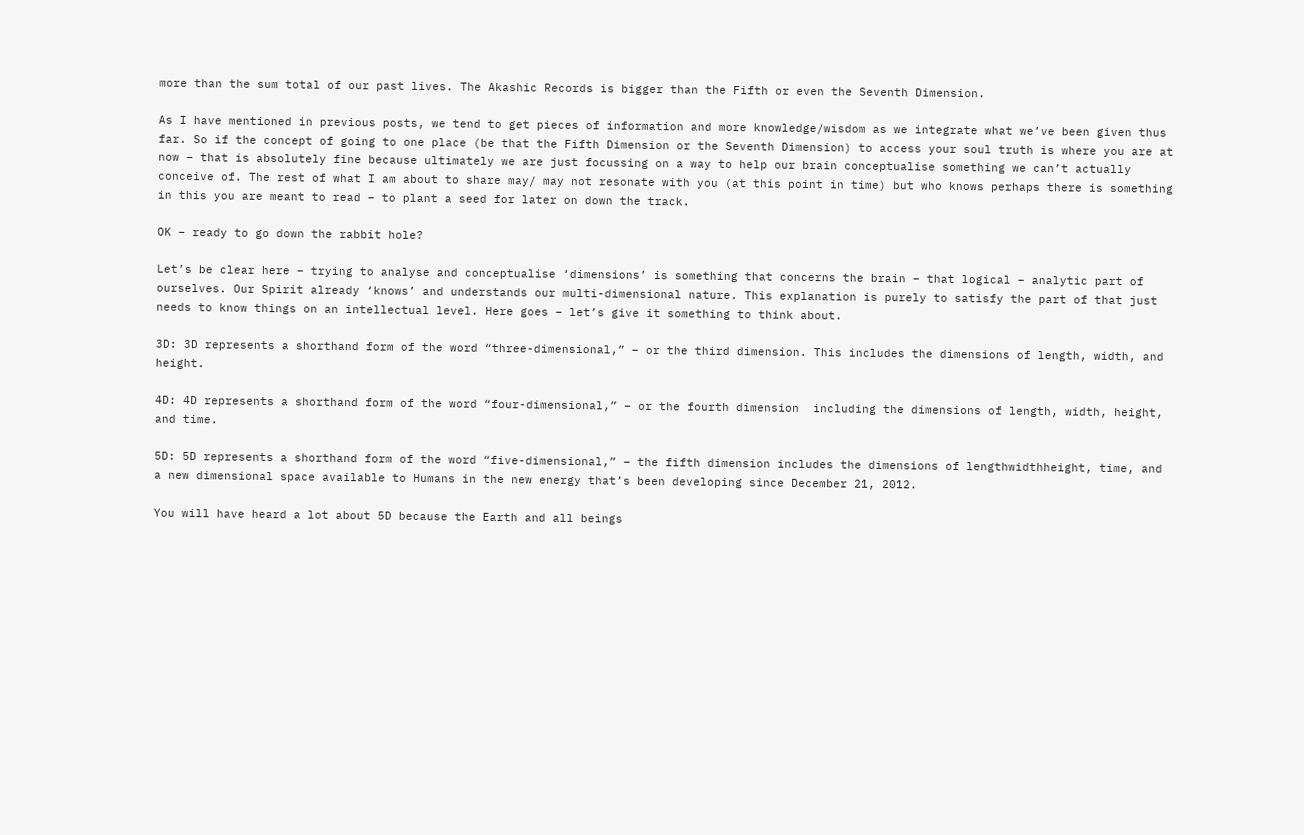more than the sum total of our past lives. The Akashic Records is bigger than the Fifth or even the Seventh Dimension.

As I have mentioned in previous posts, we tend to get pieces of information and more knowledge/wisdom as we integrate what we’ve been given thus far. So if the concept of going to one place (be that the Fifth Dimension or the Seventh Dimension) to access your soul truth is where you are at now – that is absolutely fine because ultimately we are just focussing on a way to help our brain conceptualise something we can’t actually conceive of. The rest of what I am about to share may/ may not resonate with you (at this point in time) but who knows perhaps there is something in this you are meant to read – to plant a seed for later on down the track.

OK – ready to go down the rabbit hole?

Let’s be clear here – trying to analyse and conceptualise ‘dimensions’ is something that concerns the brain – that logical – analytic part of ourselves. Our Spirit already ‘knows’ and understands our multi-dimensional nature. This explanation is purely to satisfy the part of that just needs to know things on an intellectual level. Here goes – let’s give it something to think about.

3D: 3D represents a shorthand form of the word “three-dimensional,” – or the third dimension. This includes the dimensions of length, width, and height.

4D: 4D represents a shorthand form of the word “four-dimensional,” – or the fourth dimension  including the dimensions of length, width, height, and time.

5D: 5D represents a shorthand form of the word “five-dimensional,” – the fifth dimension includes the dimensions of lengthwidthheight, time, and a new dimensional space available to Humans in the new energy that’s been developing since December 21, 2012.

You will have heard a lot about 5D because the Earth and all beings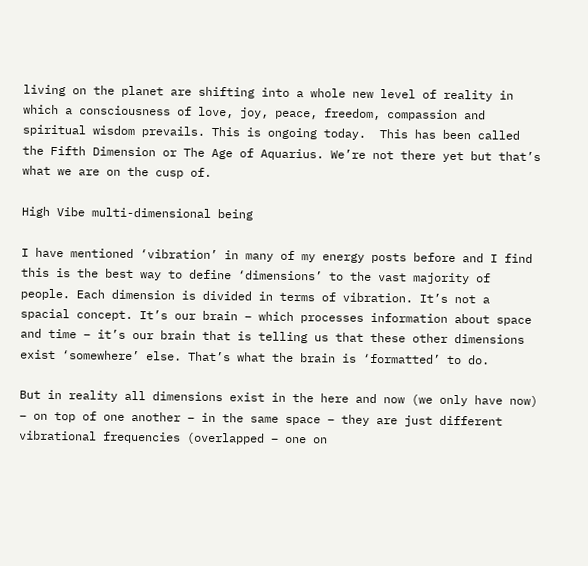living on the planet are shifting into a whole new level of reality in which a consciousness of love, joy, peace, freedom, compassion and spiritual wisdom prevails. This is ongoing today.  This has been called the Fifth Dimension or The Age of Aquarius. We’re not there yet but that’s what we are on the cusp of.

High Vibe multi-dimensional being

I have mentioned ‘vibration’ in many of my energy posts before and I find this is the best way to define ‘dimensions’ to the vast majority of people. Each dimension is divided in terms of vibration. It’s not a spacial concept. It’s our brain – which processes information about space and time – it’s our brain that is telling us that these other dimensions exist ‘somewhere’ else. That’s what the brain is ‘formatted’ to do.

But in reality all dimensions exist in the here and now (we only have now) – on top of one another – in the same space – they are just different vibrational frequencies (overlapped – one on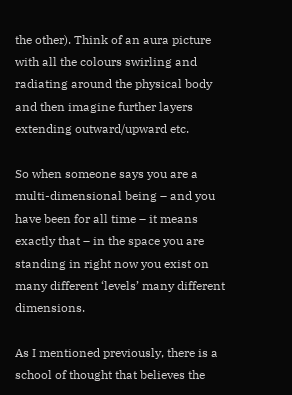the other). Think of an aura picture with all the colours swirling and radiating around the physical body and then imagine further layers extending outward/upward etc.

So when someone says you are a multi-dimensional being – and you have been for all time – it means exactly that – in the space you are standing in right now you exist on many different ‘levels’ many different dimensions.

As I mentioned previously, there is a school of thought that believes the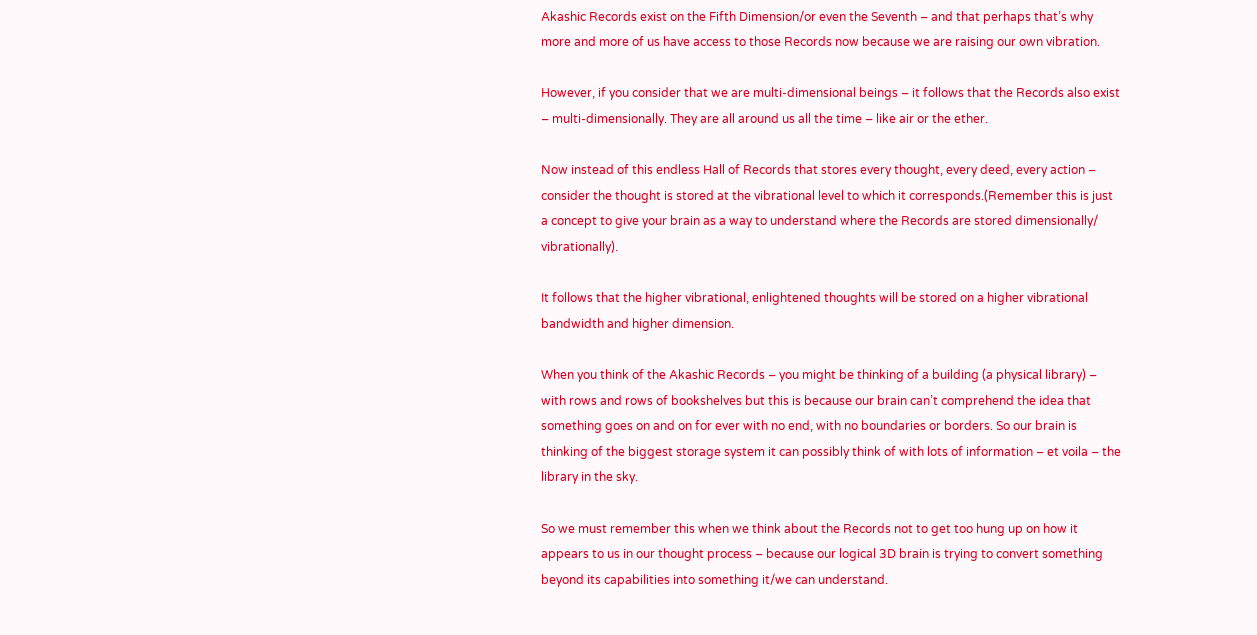Akashic Records exist on the Fifth Dimension/or even the Seventh – and that perhaps that’s why more and more of us have access to those Records now because we are raising our own vibration.

However, if you consider that we are multi-dimensional beings – it follows that the Records also exist – multi-dimensionally. They are all around us all the time – like air or the ether.

Now instead of this endless Hall of Records that stores every thought, every deed, every action – consider the thought is stored at the vibrational level to which it corresponds.(Remember this is just a concept to give your brain as a way to understand where the Records are stored dimensionally/ vibrationally).

It follows that the higher vibrational, enlightened thoughts will be stored on a higher vibrational bandwidth and higher dimension.

When you think of the Akashic Records – you might be thinking of a building (a physical library) – with rows and rows of bookshelves but this is because our brain can’t comprehend the idea that something goes on and on for ever with no end, with no boundaries or borders. So our brain is thinking of the biggest storage system it can possibly think of with lots of information – et voila – the library in the sky.

So we must remember this when we think about the Records not to get too hung up on how it appears to us in our thought process – because our logical 3D brain is trying to convert something beyond its capabilities into something it/we can understand.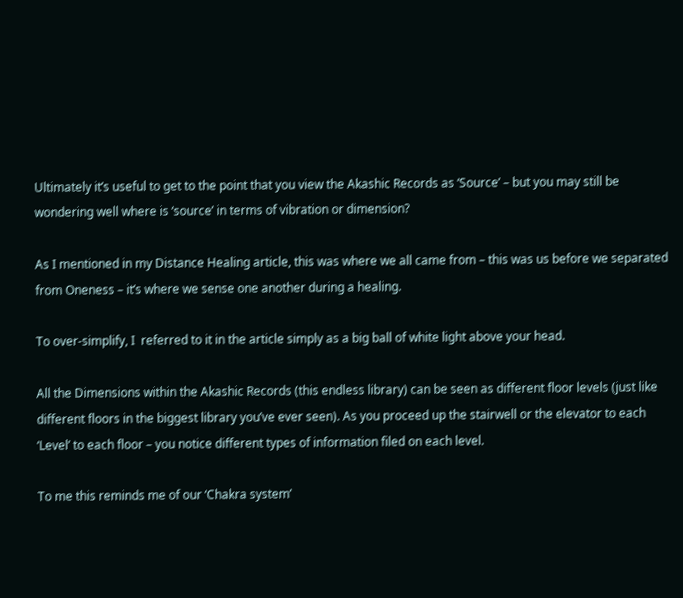Ultimately it’s useful to get to the point that you view the Akashic Records as ‘Source’ – but you may still be wondering well where is ‘source’ in terms of vibration or dimension?

As I mentioned in my Distance Healing article, this was where we all came from – this was us before we separated from Oneness – it’s where we sense one another during a healing.

To over-simplify, I  referred to it in the article simply as a big ball of white light above your head.

All the Dimensions within the Akashic Records (this endless library) can be seen as different floor levels (just like different floors in the biggest library you’ve ever seen). As you proceed up the stairwell or the elevator to each ‘Level’ to each floor – you notice different types of information filed on each level.

To me this reminds me of our ‘Chakra system’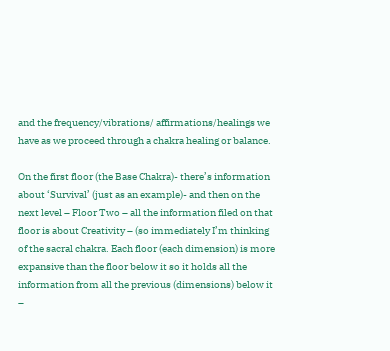and the frequency/vibrations/ affirmations/healings we have as we proceed through a chakra healing or balance.

On the first floor (the Base Chakra)- there’s information about ‘Survival’ (just as an example)- and then on the next level – Floor Two – all the information filed on that floor is about Creativity – (so immediately I’m thinking of the sacral chakra. Each floor (each dimension) is more expansive than the floor below it so it holds all the information from all the previous (dimensions) below it –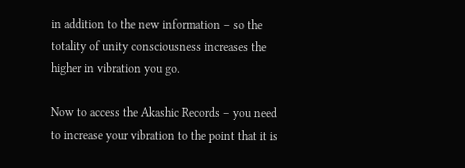in addition to the new information – so the totality of unity consciousness increases the higher in vibration you go.

Now to access the Akashic Records – you need to increase your vibration to the point that it is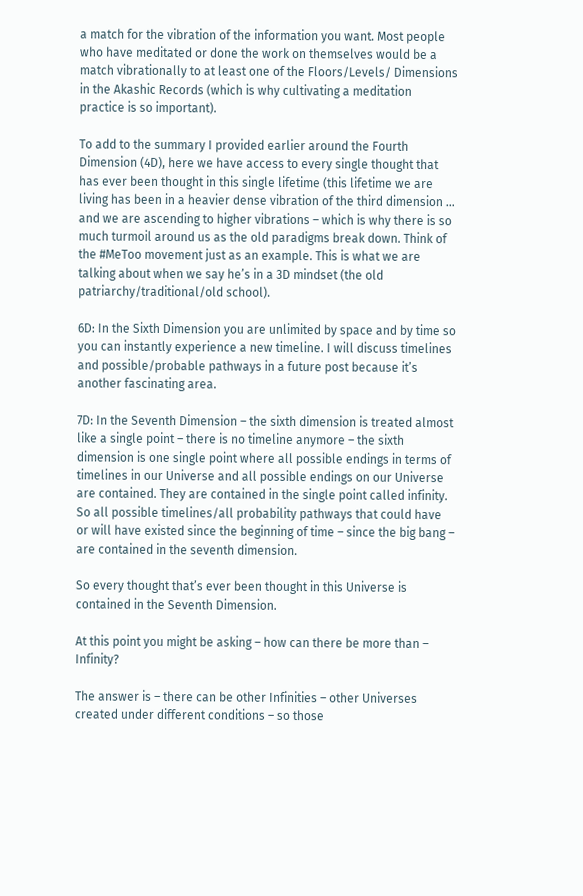a match for the vibration of the information you want. Most people who have meditated or done the work on themselves would be a match vibrationally to at least one of the Floors/Levels/ Dimensions in the Akashic Records (which is why cultivating a meditation practice is so important).

To add to the summary I provided earlier around the Fourth Dimension (4D), here we have access to every single thought that has ever been thought in this single lifetime (this lifetime we are living has been in a heavier dense vibration of the third dimension … and we are ascending to higher vibrations – which is why there is so much turmoil around us as the old paradigms break down. Think of the #MeToo movement just as an example. This is what we are talking about when we say he’s in a 3D mindset (the old patriarchy/traditional/old school).

6D: In the Sixth Dimension you are unlimited by space and by time so you can instantly experience a new timeline. I will discuss timelines and possible/probable pathways in a future post because it’s another fascinating area.

7D: In the Seventh Dimension – the sixth dimension is treated almost like a single point – there is no timeline anymore – the sixth dimension is one single point where all possible endings in terms of timelines in our Universe and all possible endings on our Universe are contained. They are contained in the single point called infinity. So all possible timelines/all probability pathways that could have or will have existed since the beginning of time – since the big bang – are contained in the seventh dimension.

So every thought that’s ever been thought in this Universe is contained in the Seventh Dimension.

At this point you might be asking – how can there be more than – Infinity?

The answer is – there can be other Infinities – other Universes created under different conditions – so those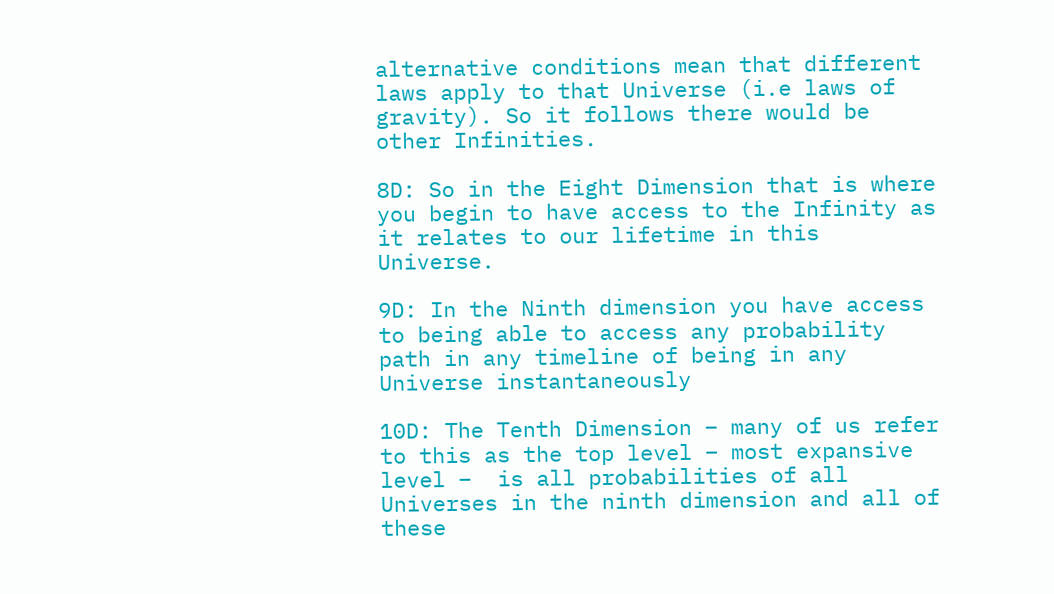alternative conditions mean that different laws apply to that Universe (i.e laws of gravity). So it follows there would be other Infinities.

8D: So in the Eight Dimension that is where you begin to have access to the Infinity as it relates to our lifetime in this Universe.

9D: In the Ninth dimension you have access to being able to access any probability path in any timeline of being in any Universe instantaneously

10D: The Tenth Dimension – many of us refer to this as the top level – most expansive level –  is all probabilities of all Universes in the ninth dimension and all of these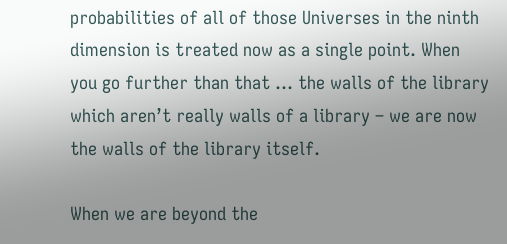probabilities of all of those Universes in the ninth dimension is treated now as a single point. When you go further than that … the walls of the library which aren’t really walls of a library – we are now the walls of the library itself.

When we are beyond the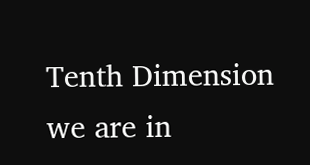Tenth Dimension we are in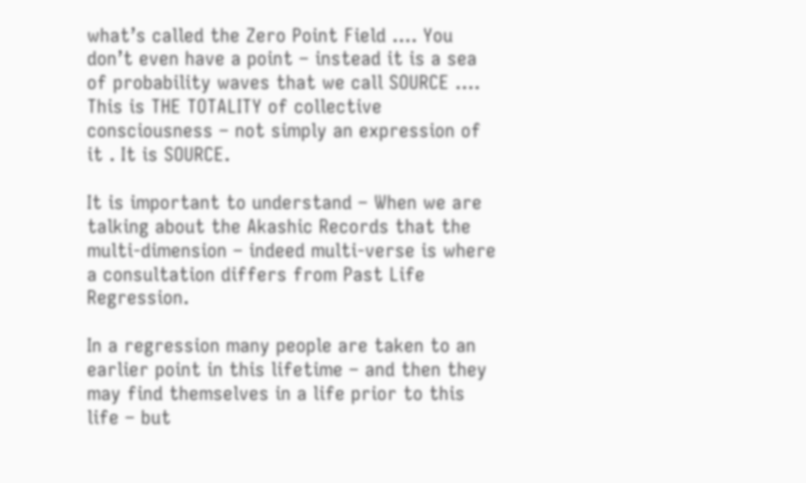what’s called the Zero Point Field …. You don’t even have a point – instead it is a sea of probability waves that we call SOURCE …. This is THE TOTALITY of collective consciousness – not simply an expression of it . It is SOURCE.

It is important to understand – When we are talking about the Akashic Records that the multi-dimension – indeed multi-verse is where a consultation differs from Past Life Regression.

In a regression many people are taken to an earlier point in this lifetime – and then they may find themselves in a life prior to this life – but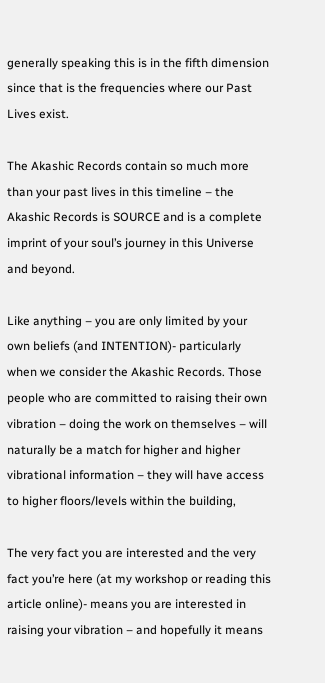generally speaking this is in the fifth dimension since that is the frequencies where our Past Lives exist.

The Akashic Records contain so much more than your past lives in this timeline – the Akashic Records is SOURCE and is a complete imprint of your soul’s journey in this Universe and beyond.

Like anything – you are only limited by your own beliefs (and INTENTION)- particularly when we consider the Akashic Records. Those people who are committed to raising their own vibration – doing the work on themselves – will naturally be a match for higher and higher vibrational information – they will have access to higher floors/levels within the building,

The very fact you are interested and the very fact you’re here (at my workshop or reading this article online)- means you are interested in raising your vibration – and hopefully it means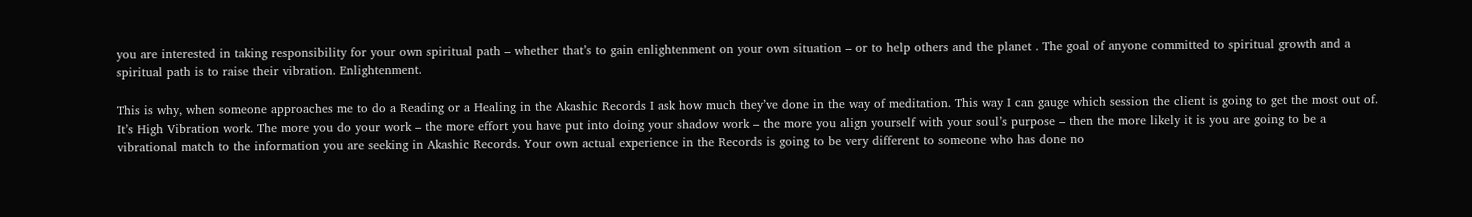you are interested in taking responsibility for your own spiritual path – whether that’s to gain enlightenment on your own situation – or to help others and the planet . The goal of anyone committed to spiritual growth and a spiritual path is to raise their vibration. Enlightenment.

This is why, when someone approaches me to do a Reading or a Healing in the Akashic Records I ask how much they’ve done in the way of meditation. This way I can gauge which session the client is going to get the most out of. It’s High Vibration work. The more you do your work – the more effort you have put into doing your shadow work – the more you align yourself with your soul’s purpose – then the more likely it is you are going to be a vibrational match to the information you are seeking in Akashic Records. Your own actual experience in the Records is going to be very different to someone who has done no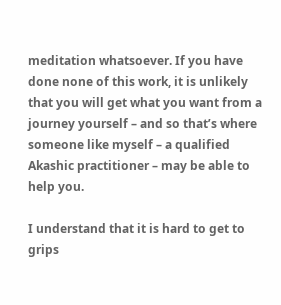meditation whatsoever. If you have done none of this work, it is unlikely that you will get what you want from a journey yourself – and so that’s where someone like myself – a qualified Akashic practitioner – may be able to help you.

I understand that it is hard to get to grips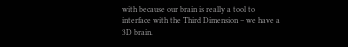with because our brain is really a tool to interface with the Third Dimension – we have a 3D brain.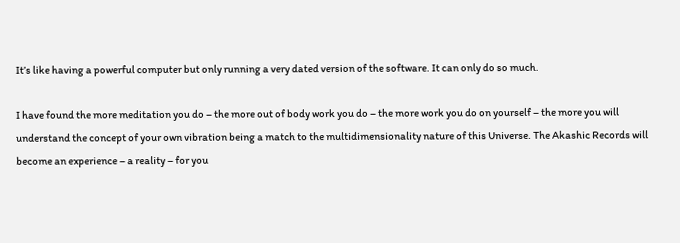It’s like having a powerful computer but only running a very dated version of the software. It can only do so much.

I have found the more meditation you do – the more out of body work you do – the more work you do on yourself – the more you will understand the concept of your own vibration being a match to the multidimensionality nature of this Universe. The Akashic Records will become an experience – a reality – for you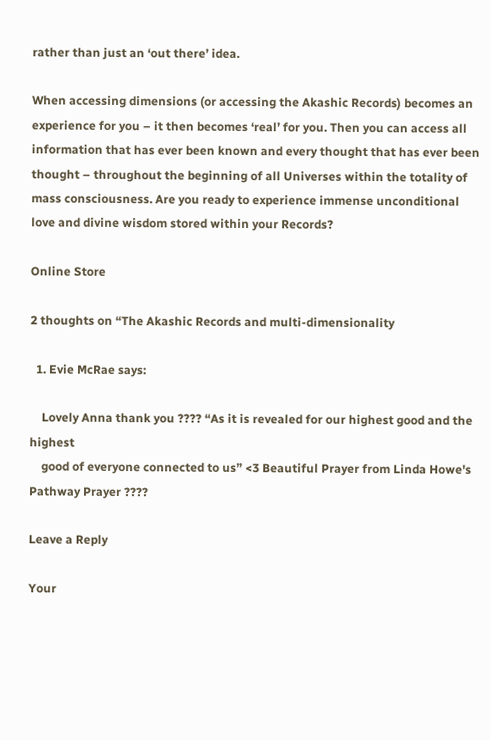rather than just an ‘out there’ idea.

When accessing dimensions (or accessing the Akashic Records) becomes an experience for you – it then becomes ‘real’ for you. Then you can access all information that has ever been known and every thought that has ever been thought – throughout the beginning of all Universes within the totality of mass consciousness. Are you ready to experience immense unconditional love and divine wisdom stored within your Records?

Online Store

2 thoughts on “The Akashic Records and multi-dimensionality

  1. Evie McRae says:

    Lovely Anna thank you ???? “As it is revealed for our highest good and the highest
    good of everyone connected to us” <3 Beautiful Prayer from Linda Howe's Pathway Prayer ????

Leave a Reply

Your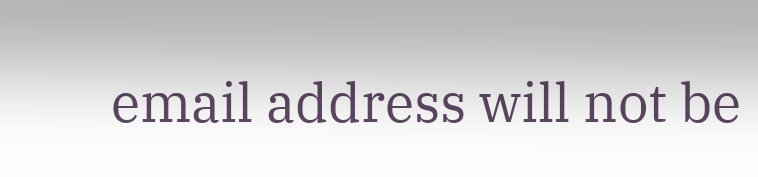email address will not be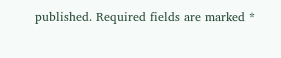published. Required fields are marked *